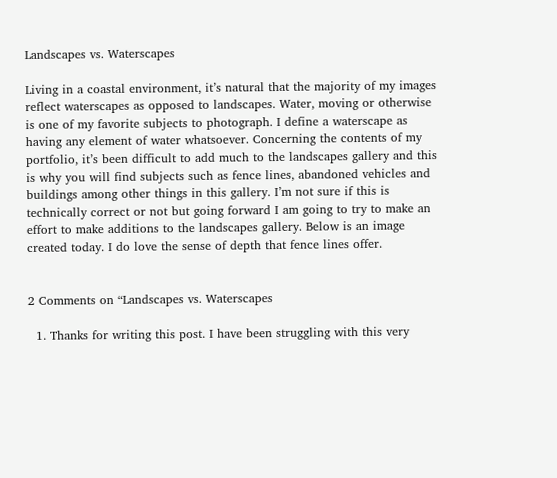Landscapes vs. Waterscapes

Living in a coastal environment, it’s natural that the majority of my images reflect waterscapes as opposed to landscapes. Water, moving or otherwise is one of my favorite subjects to photograph. I define a waterscape as having any element of water whatsoever. Concerning the contents of my portfolio, it’s been difficult to add much to the landscapes gallery and this is why you will find subjects such as fence lines, abandoned vehicles and buildings among other things in this gallery. I’m not sure if this is technically correct or not but going forward I am going to try to make an effort to make additions to the landscapes gallery. Below is an image created today. I do love the sense of depth that fence lines offer.


2 Comments on “Landscapes vs. Waterscapes

  1. Thanks for writing this post. I have been struggling with this very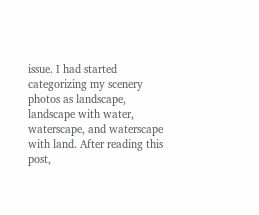issue. I had started categorizing my scenery photos as landscape, landscape with water, waterscape, and waterscape with land. After reading this post,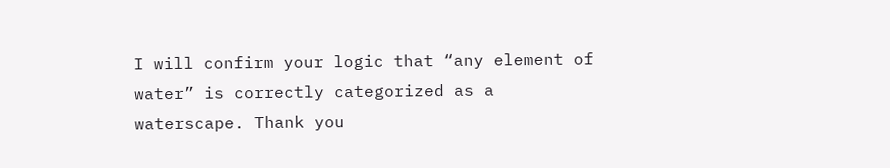I will confirm your logic that “any element of water” is correctly categorized as a waterscape. Thank you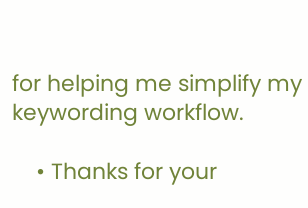for helping me simplify my keywording workflow.

    • Thanks for your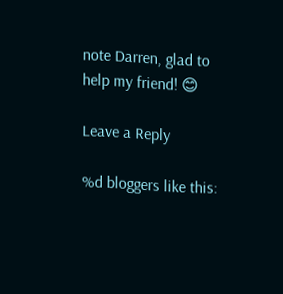note Darren, glad to help my friend! 😊

Leave a Reply

%d bloggers like this: